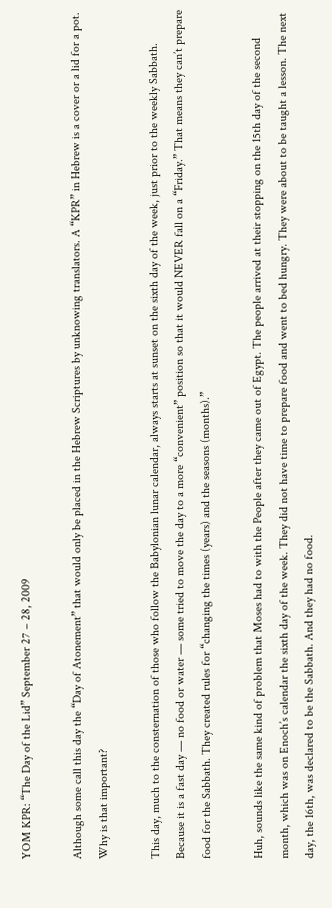YOM KPR: “The Day of the Lid” September 27 – 28, 2009

Although some call this day the “Day of Atonement” that would only be placed in the Hebrew Scriptures by unknowing translators. A “KPR” in Hebrew is a cover or a lid for a pot. Why is that important?

This day, much to the consternation of those who follow the Babylonian lunar calendar, always starts at sunset on the sixth day of the week, just prior to the weekly Sabbath. Because it is a fast day — no food or water — some tried to move the day to a more “convenient” position so that it would NEVER fall on a “Friday.” That means they can’t prepare food for the Sabbath. They created rules for “changing the times (years) and the seasons (months).”

Huh, sounds like the same kind of problem that Moses had to with the People after they came out of Egypt. The people arrived at their stopping on the 15th day of the second month, which was on Enoch’s calendar the sixth day of the week. They did not have time to prepare food and went to bed hungry. They were about to be taught a lesson. The next day, the 16th, was declared to be the Sabbath. And they had no food.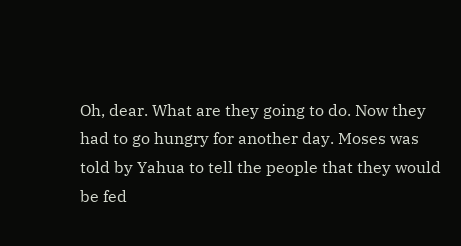Oh, dear. What are they going to do. Now they had to go hungry for another day. Moses was told by Yahua to tell the people that they would be fed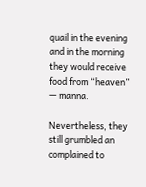quail in the evening and in the morning they would receive food from “heaven” — manna.

Nevertheless, they still grumbled an complained to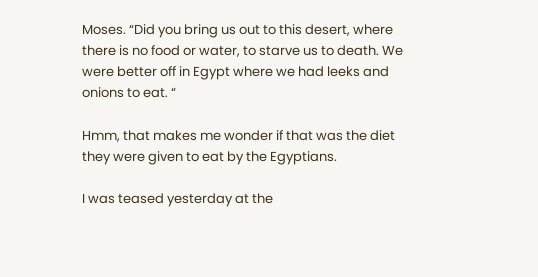Moses. “Did you bring us out to this desert, where there is no food or water, to starve us to death. We were better off in Egypt where we had leeks and onions to eat. “

Hmm, that makes me wonder if that was the diet they were given to eat by the Egyptians.

I was teased yesterday at the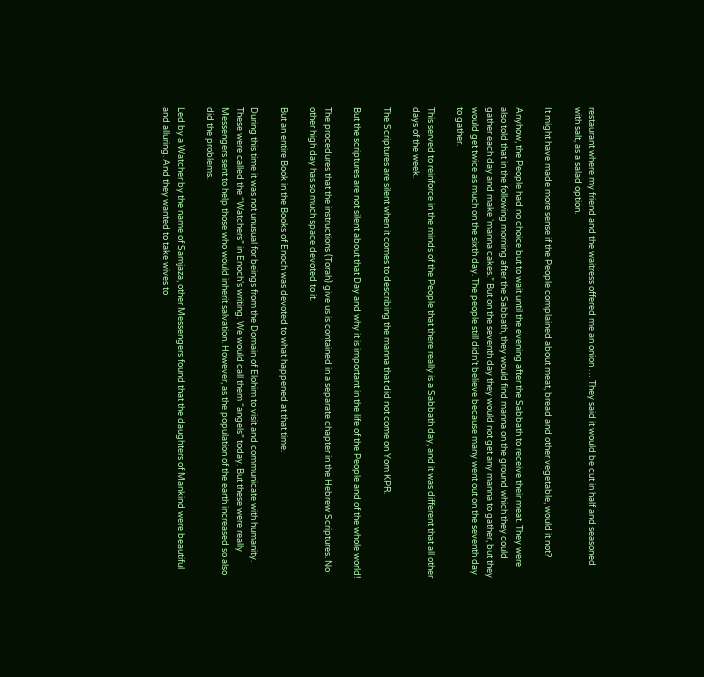restaurant where my friend and the waitress offered me an onion … They said it would be cut in half and seasoned with salt, as a salad option.

It might have made more sense if the People complained about meat, bread and other vegetable, would it not?

Anyhow, the People had no choice but to wait until the evening after the Sabbath to receive their meat. They were also told that in the following morning after the Sabbath, they would find manna on the ground which they could gather each day and make ‘manna cakes.” But on the seventh day they would not get any manna to gather, but they would get twice as much on the sixth day. The people still didn’t believe because many went out on the seventh day to gather.

This served to reinforce in the minds of the People that there really is a Sabbath day, and it was different that all other days of the week.

The Scriptures are silent when it comes to describing the manna that did not come on Yom KPR.

But the scriptures are not silent about that Day and why it is important in the life of the People and of the whole world!

The procedures that the instructions (Torah) give us is contained in a separate chapter in the Hebrew Scriptures. No other high day has so much space devoted to it.

But an entire Book in the Books of Enoch was devoted to what happened at that time.

During this time it was not unusual for beings from the Domain of Elohim to visit and communicate with humanity. These were called the “Watchers” in Enoch’s writing. We would call them “angels” today. But these were really Messengers sent to help those who would inherit salvation. However, as the population of the earth increased so also did the problems.

Led by a Watcher by the name of Samjaza, other Messengers found that the daughters of Mankind were beautiful and alluring. And they wanted to take wives to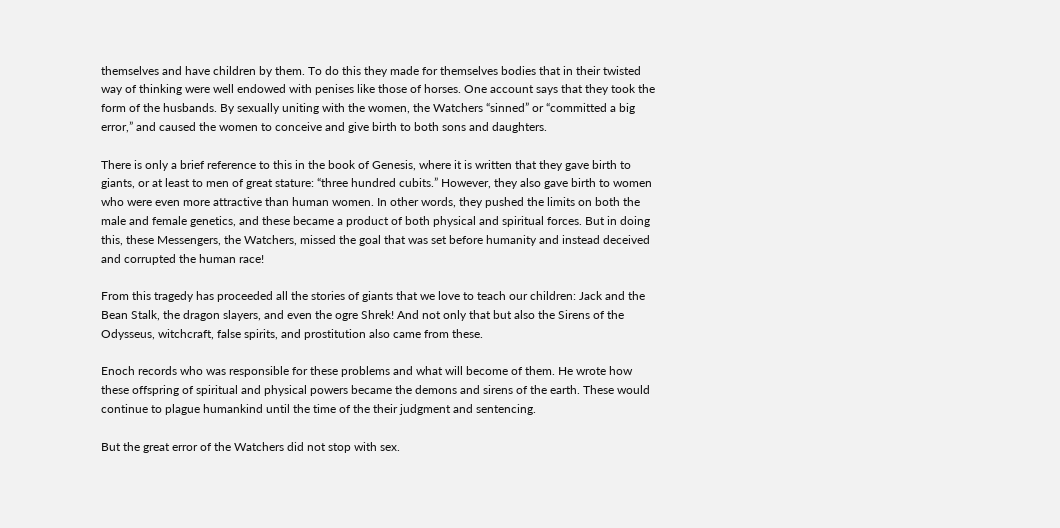themselves and have children by them. To do this they made for themselves bodies that in their twisted way of thinking were well endowed with penises like those of horses. One account says that they took the form of the husbands. By sexually uniting with the women, the Watchers “sinned” or “committed a big error,” and caused the women to conceive and give birth to both sons and daughters.

There is only a brief reference to this in the book of Genesis, where it is written that they gave birth to giants, or at least to men of great stature: “three hundred cubits.” However, they also gave birth to women who were even more attractive than human women. In other words, they pushed the limits on both the male and female genetics, and these became a product of both physical and spiritual forces. But in doing this, these Messengers, the Watchers, missed the goal that was set before humanity and instead deceived and corrupted the human race!

From this tragedy has proceeded all the stories of giants that we love to teach our children: Jack and the Bean Stalk, the dragon slayers, and even the ogre Shrek! And not only that but also the Sirens of the Odysseus, witchcraft, false spirits, and prostitution also came from these.

Enoch records who was responsible for these problems and what will become of them. He wrote how these offspring of spiritual and physical powers became the demons and sirens of the earth. These would continue to plague humankind until the time of the their judgment and sentencing.

But the great error of the Watchers did not stop with sex.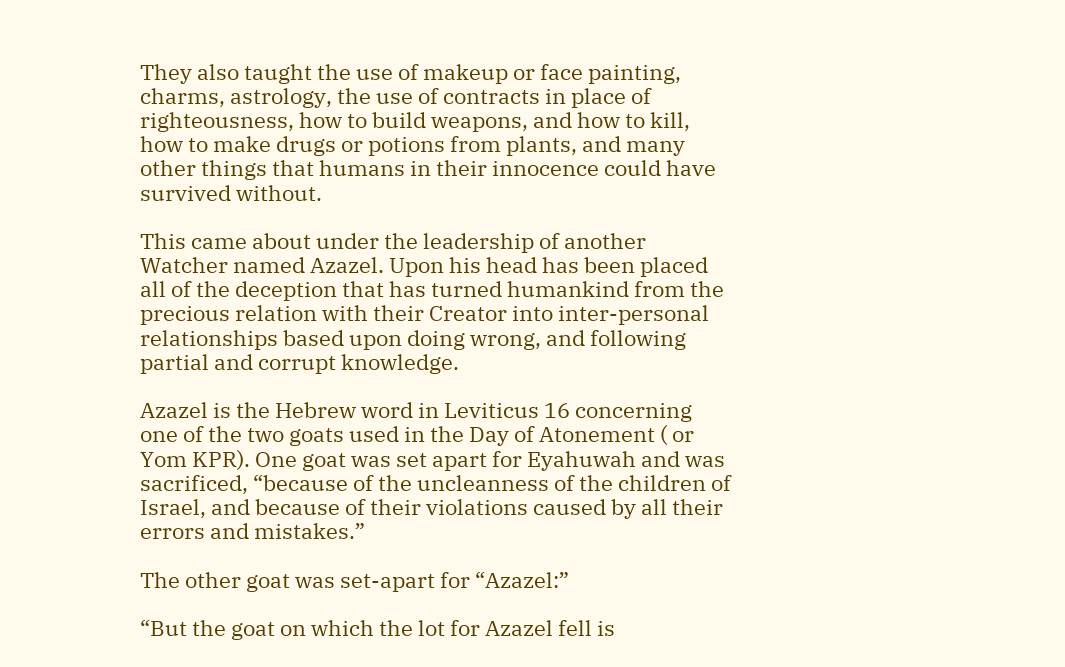They also taught the use of makeup or face painting, charms, astrology, the use of contracts in place of righteousness, how to build weapons, and how to kill, how to make drugs or potions from plants, and many other things that humans in their innocence could have survived without.

This came about under the leadership of another Watcher named Azazel. Upon his head has been placed all of the deception that has turned humankind from the precious relation with their Creator into inter-personal relationships based upon doing wrong, and following partial and corrupt knowledge.

Azazel is the Hebrew word in Leviticus 16 concerning one of the two goats used in the Day of Atonement ( or Yom KPR). One goat was set apart for Eyahuwah and was sacrificed, “because of the uncleanness of the children of Israel, and because of their violations caused by all their errors and mistakes.”

The other goat was set-apart for “Azazel:”

“But the goat on which the lot for Azazel fell is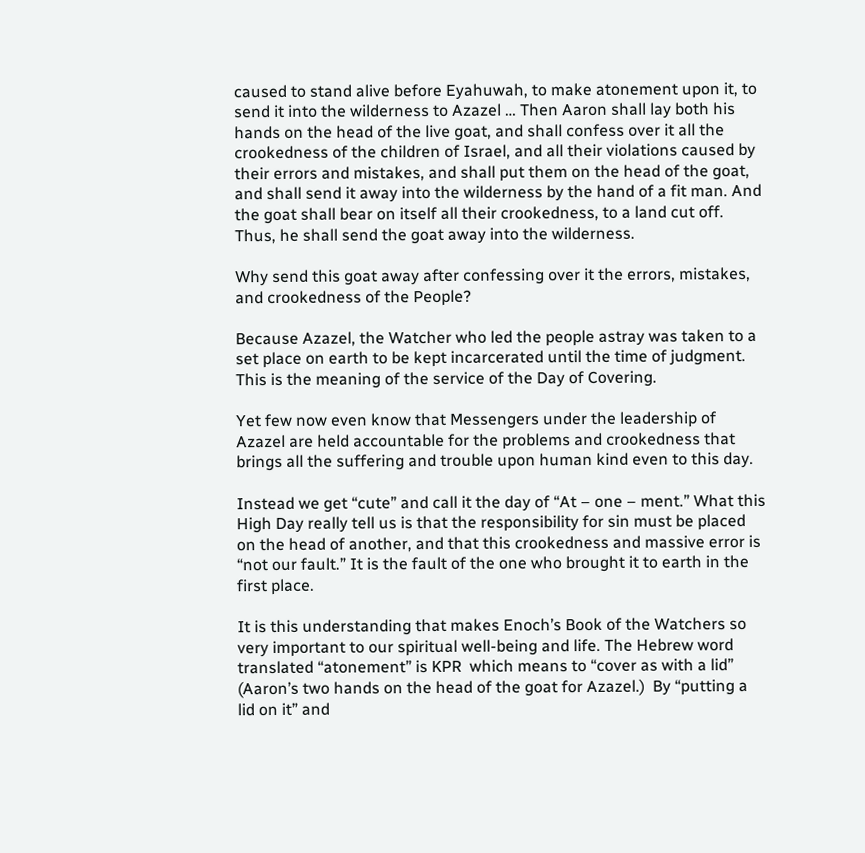caused to stand alive before Eyahuwah, to make atonement upon it, to send it into the wilderness to Azazel … Then Aaron shall lay both his hands on the head of the live goat, and shall confess over it all the crookedness of the children of Israel, and all their violations caused by their errors and mistakes, and shall put them on the head of the goat, and shall send it away into the wilderness by the hand of a fit man. And the goat shall bear on itself all their crookedness, to a land cut off. Thus, he shall send the goat away into the wilderness.

Why send this goat away after confessing over it the errors, mistakes, and crookedness of the People?

Because Azazel, the Watcher who led the people astray was taken to a set place on earth to be kept incarcerated until the time of judgment. This is the meaning of the service of the Day of Covering.

Yet few now even know that Messengers under the leadership of Azazel are held accountable for the problems and crookedness that brings all the suffering and trouble upon human kind even to this day.

Instead we get “cute” and call it the day of “At – one – ment.” What this High Day really tell us is that the responsibility for sin must be placed on the head of another, and that this crookedness and massive error is “not our fault.” It is the fault of the one who brought it to earth in the first place.

It is this understanding that makes Enoch’s Book of the Watchers so very important to our spiritual well-being and life. The Hebrew word translated “atonement” is KPR  which means to “cover as with a lid” (Aaron’s two hands on the head of the goat for Azazel.)  By “putting a lid on it” and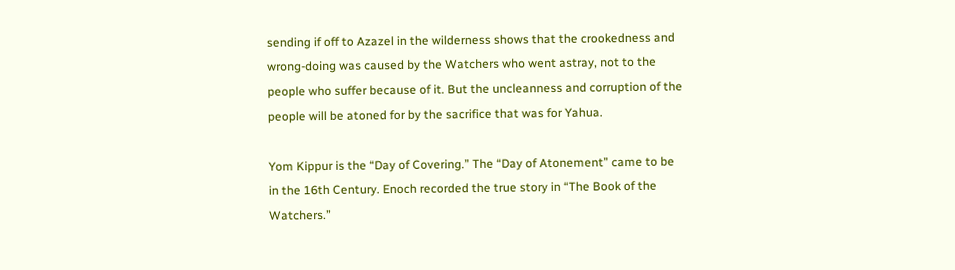sending if off to Azazel in the wilderness shows that the crookedness and wrong-doing was caused by the Watchers who went astray, not to the people who suffer because of it. But the uncleanness and corruption of the people will be atoned for by the sacrifice that was for Yahua.

Yom Kippur is the “Day of Covering.” The “Day of Atonement” came to be in the 16th Century. Enoch recorded the true story in “The Book of the Watchers.”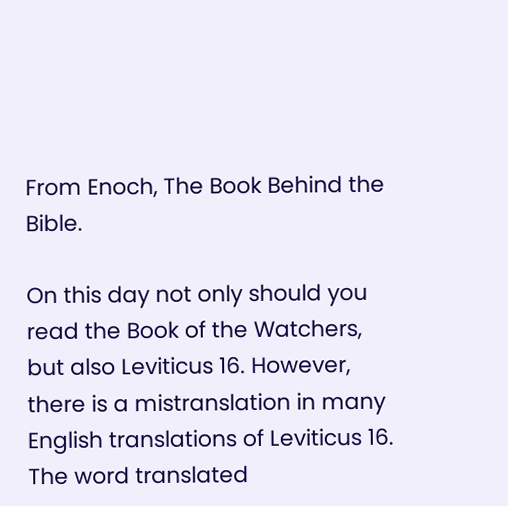From Enoch, The Book Behind the Bible.

On this day not only should you read the Book of the Watchers, but also Leviticus 16. However, there is a mistranslation in many English translations of Leviticus 16. The word translated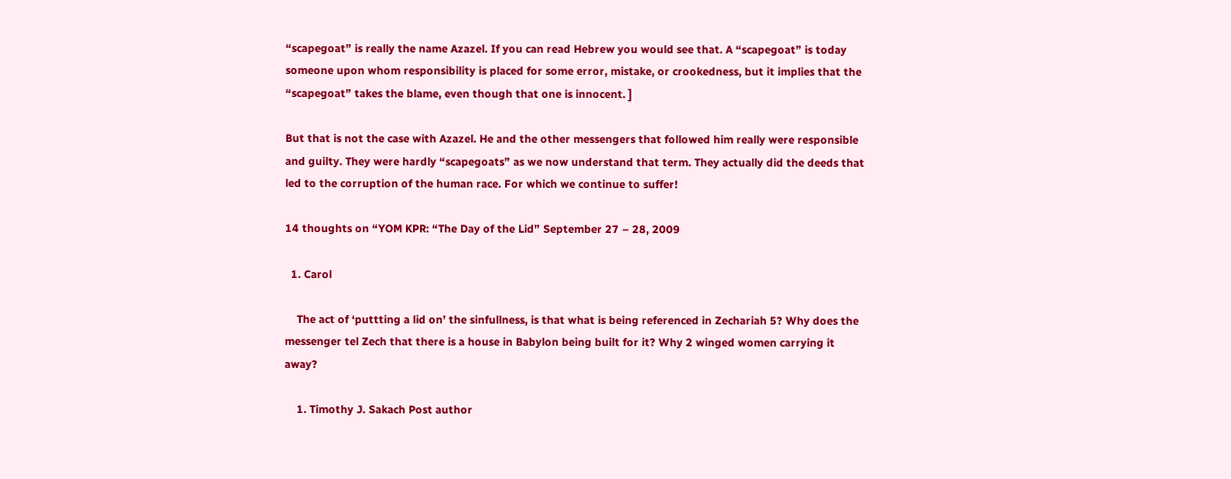“scapegoat” is really the name Azazel. If you can read Hebrew you would see that. A “scapegoat” is today someone upon whom responsibility is placed for some error, mistake, or crookedness, but it implies that the “scapegoat” takes the blame, even though that one is innocent. ]

But that is not the case with Azazel. He and the other messengers that followed him really were responsible and guilty. They were hardly “scapegoats” as we now understand that term. They actually did the deeds that led to the corruption of the human race. For which we continue to suffer!

14 thoughts on “YOM KPR: “The Day of the Lid” September 27 – 28, 2009

  1. Carol

    The act of ‘puttting a lid on’ the sinfullness, is that what is being referenced in Zechariah 5? Why does the messenger tel Zech that there is a house in Babylon being built for it? Why 2 winged women carrying it away?

    1. Timothy J. Sakach Post author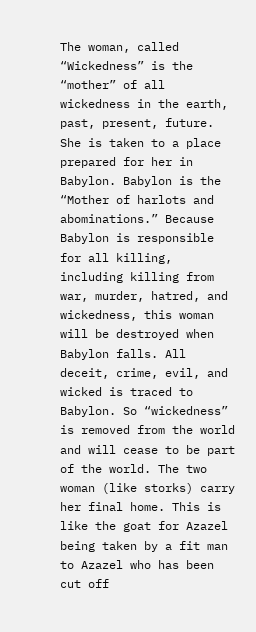The woman, called “Wickedness” is the “mother” of all wickedness in the earth, past, present, future. She is taken to a place prepared for her in Babylon. Babylon is the “Mother of harlots and abominations.” Because Babylon is responsible for all killing, including killing from war, murder, hatred, and wickedness, this woman will be destroyed when Babylon falls. All deceit, crime, evil, and wicked is traced to Babylon. So “wickedness” is removed from the world and will cease to be part of the world. The two woman (like storks) carry her final home. This is like the goat for Azazel being taken by a fit man to Azazel who has been cut off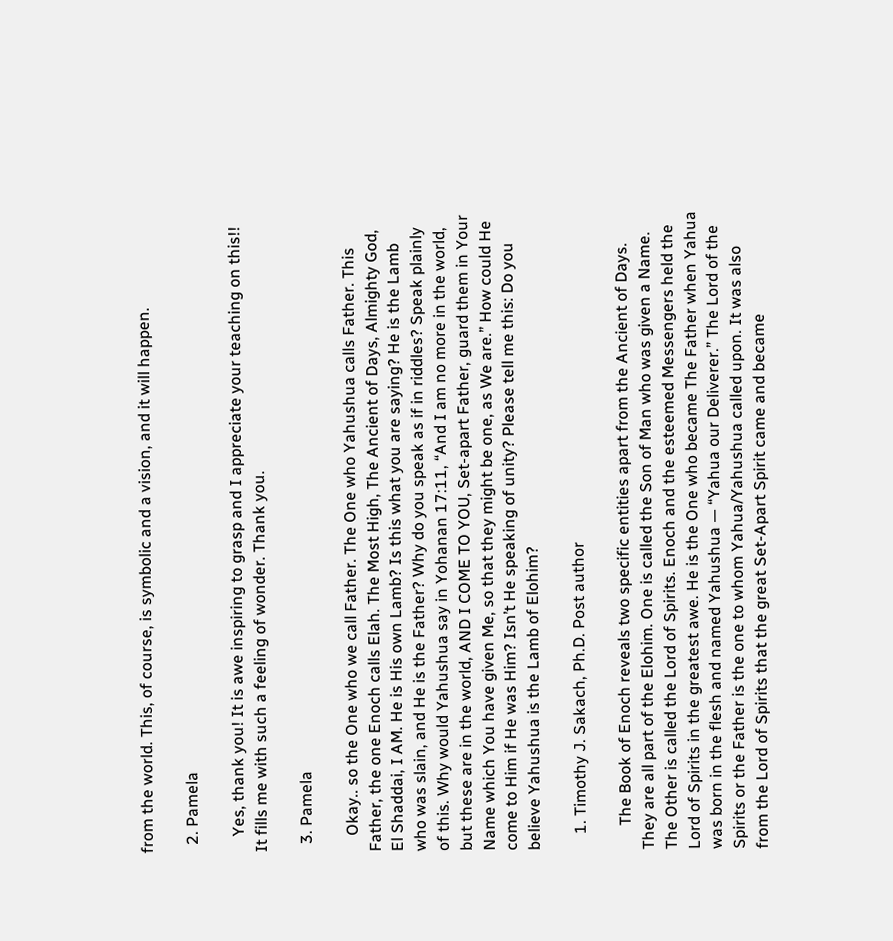from the world. This, of course, is symbolic and a vision, and it will happen.

  2. Pamela

    Yes, thank you! It is awe inspiring to grasp and I appreciate your teaching on this!! It fills me with such a feeling of wonder. Thank you.

  3. Pamela

    Okay.. so the One who we call Father. The One who Yahushua calls Father. This Father, the one Enoch calls Elah. The Most High, The Ancient of Days, Almighty God, El Shaddai, I AM. He is His own Lamb? Is this what you are saying? He is the Lamb who was slain, and He is the Father? Why do you speak as if in riddles? Speak plainly of this. Why would Yahushua say in Yohanan 17:11, “And I am no more in the world, but these are in the world, AND I COME TO YOU, Set-apart Father, guard them in Your Name which You have given Me, so that they might be one, as We are.” How could He come to Him if He was Him? Isn’t He speaking of unity? Please tell me this: Do you believe Yahushua is the Lamb of Elohim?

    1. Timothy J. Sakach, Ph.D. Post author

      The Book of Enoch reveals two specific entities apart from the Ancient of Days. They are all part of the Elohim. One is called the Son of Man who was given a Name. The Other is called the Lord of Spirits. Enoch and the esteemed Messengers held the Lord of Spirits in the greatest awe. He is the One who became The Father when Yahua was born in the flesh and named Yahushua — “Yahua our Deliverer.” The Lord of the Spirits or the Father is the one to whom Yahua/Yahushua called upon. It was also from the Lord of Spirits that the great Set-Apart Spirit came and became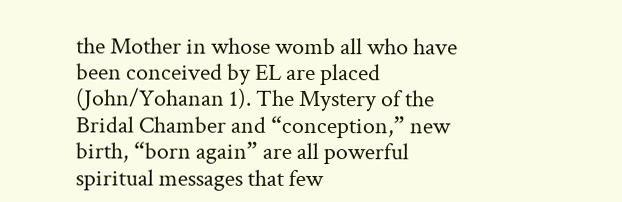the Mother in whose womb all who have been conceived by EL are placed (John/Yohanan 1). The Mystery of the Bridal Chamber and “conception,” new birth, “born again” are all powerful spiritual messages that few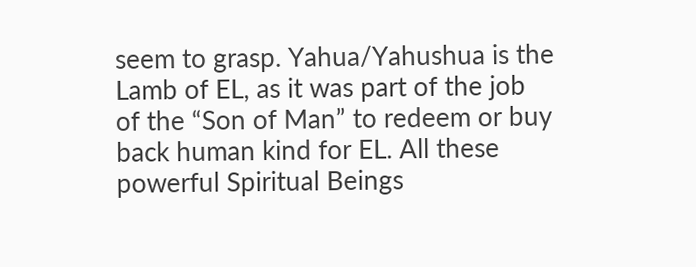seem to grasp. Yahua/Yahushua is the Lamb of EL, as it was part of the job of the “Son of Man” to redeem or buy back human kind for EL. All these powerful Spiritual Beings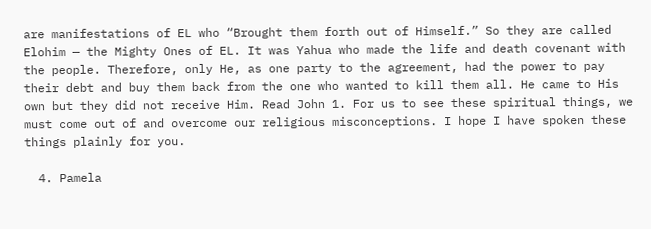are manifestations of EL who “Brought them forth out of Himself.” So they are called Elohim — the Mighty Ones of EL. It was Yahua who made the life and death covenant with the people. Therefore, only He, as one party to the agreement, had the power to pay their debt and buy them back from the one who wanted to kill them all. He came to His own but they did not receive Him. Read John 1. For us to see these spiritual things, we must come out of and overcome our religious misconceptions. I hope I have spoken these things plainly for you.

  4. Pamela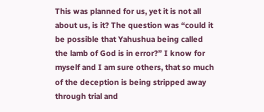This was planned for us, yet it is not all about us, is it? The question was “could it be possible that Yahushua being called the lamb of God is in error?” I know for myself and I am sure others, that so much of the deception is being stripped away through trial and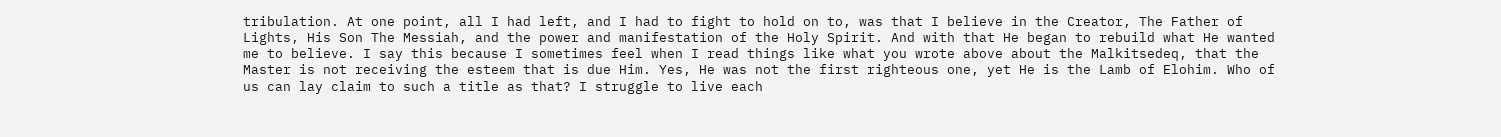tribulation. At one point, all I had left, and I had to fight to hold on to, was that I believe in the Creator, The Father of Lights, His Son The Messiah, and the power and manifestation of the Holy Spirit. And with that He began to rebuild what He wanted me to believe. I say this because I sometimes feel when I read things like what you wrote above about the Malkitsedeq, that the Master is not receiving the esteem that is due Him. Yes, He was not the first righteous one, yet He is the Lamb of Elohim. Who of us can lay claim to such a title as that? I struggle to live each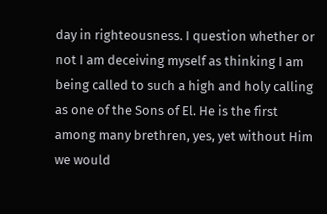day in righteousness. I question whether or not I am deceiving myself as thinking I am being called to such a high and holy calling as one of the Sons of El. He is the first among many brethren, yes, yet without Him we would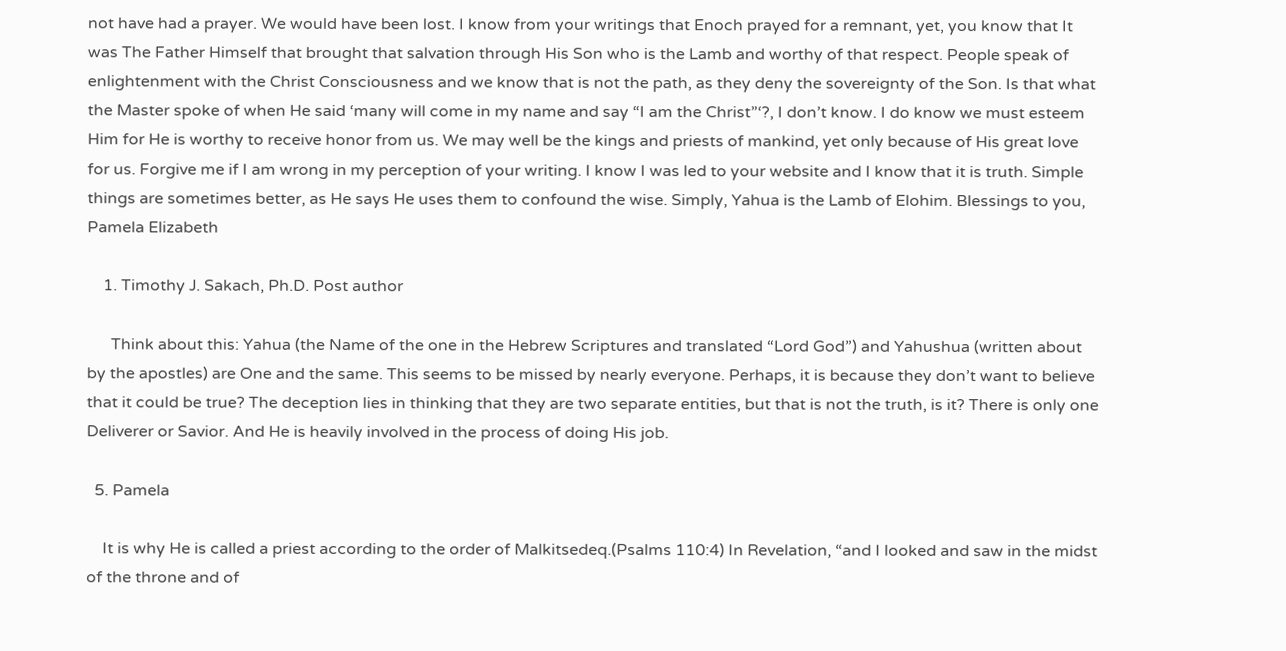not have had a prayer. We would have been lost. I know from your writings that Enoch prayed for a remnant, yet, you know that It was The Father Himself that brought that salvation through His Son who is the Lamb and worthy of that respect. People speak of enlightenment with the Christ Consciousness and we know that is not the path, as they deny the sovereignty of the Son. Is that what the Master spoke of when He said ‘many will come in my name and say “I am the Christ”‘?, I don’t know. I do know we must esteem Him for He is worthy to receive honor from us. We may well be the kings and priests of mankind, yet only because of His great love for us. Forgive me if I am wrong in my perception of your writing. I know I was led to your website and I know that it is truth. Simple things are sometimes better, as He says He uses them to confound the wise. Simply, Yahua is the Lamb of Elohim. Blessings to you, Pamela Elizabeth

    1. Timothy J. Sakach, Ph.D. Post author

      Think about this: Yahua (the Name of the one in the Hebrew Scriptures and translated “Lord God”) and Yahushua (written about by the apostles) are One and the same. This seems to be missed by nearly everyone. Perhaps, it is because they don’t want to believe that it could be true? The deception lies in thinking that they are two separate entities, but that is not the truth, is it? There is only one Deliverer or Savior. And He is heavily involved in the process of doing His job.

  5. Pamela

    It is why He is called a priest according to the order of Malkitsedeq.(Psalms 110:4) In Revelation, “and I looked and saw in the midst of the throne and of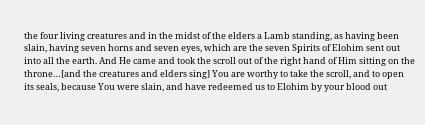the four living creatures and in the midst of the elders a Lamb standing, as having been slain, having seven horns and seven eyes, which are the seven Spirits of Elohim sent out into all the earth. And He came and took the scroll out of the right hand of Him sitting on the throne…[and the creatures and elders sing] You are worthy to take the scroll, and to open its seals, because You were slain, and have redeemed us to Elohim by your blood out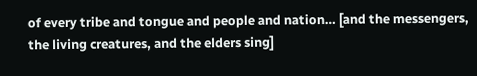of every tribe and tongue and people and nation… [and the messengers, the living creatures, and the elders sing]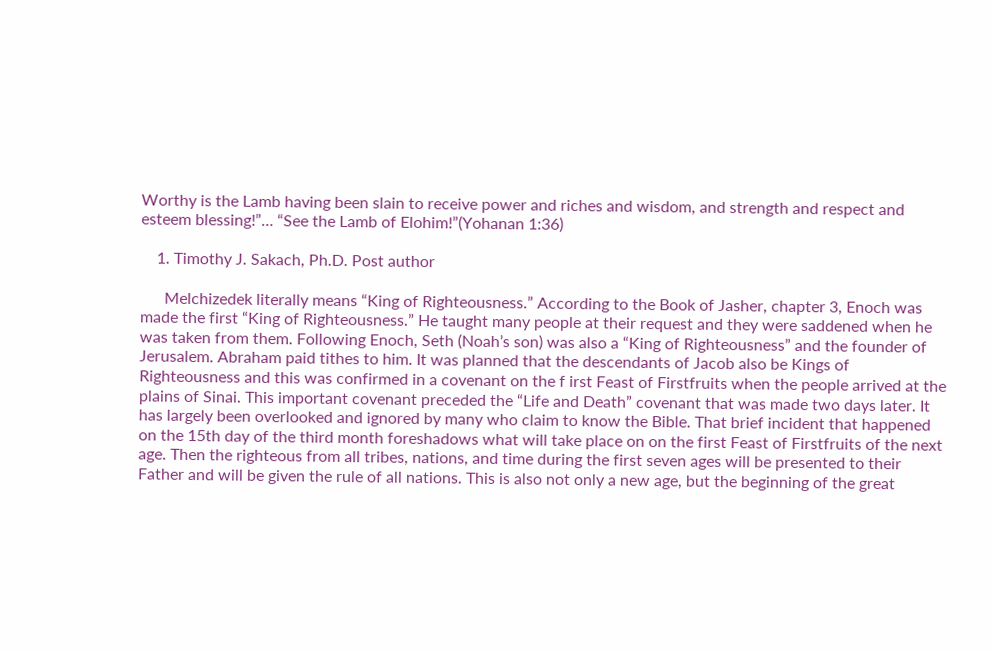Worthy is the Lamb having been slain to receive power and riches and wisdom, and strength and respect and esteem blessing!”… “See the Lamb of Elohim!”(Yohanan 1:36)

    1. Timothy J. Sakach, Ph.D. Post author

      Melchizedek literally means “King of Righteousness.” According to the Book of Jasher, chapter 3, Enoch was made the first “King of Righteousness.” He taught many people at their request and they were saddened when he was taken from them. Following Enoch, Seth (Noah’s son) was also a “King of Righteousness” and the founder of Jerusalem. Abraham paid tithes to him. It was planned that the descendants of Jacob also be Kings of Righteousness and this was confirmed in a covenant on the f irst Feast of Firstfruits when the people arrived at the plains of Sinai. This important covenant preceded the “Life and Death” covenant that was made two days later. It has largely been overlooked and ignored by many who claim to know the Bible. That brief incident that happened on the 15th day of the third month foreshadows what will take place on on the first Feast of Firstfruits of the next age. Then the righteous from all tribes, nations, and time during the first seven ages will be presented to their Father and will be given the rule of all nations. This is also not only a new age, but the beginning of the great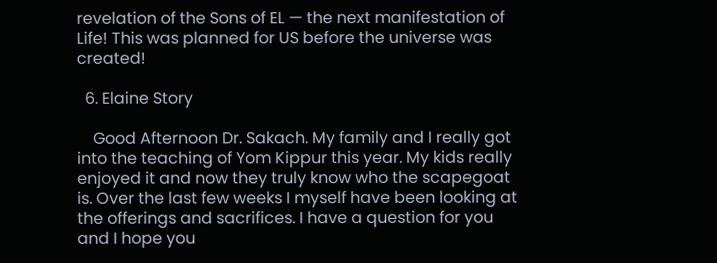revelation of the Sons of EL — the next manifestation of Life! This was planned for US before the universe was created!

  6. Elaine Story

    Good Afternoon Dr. Sakach. My family and I really got into the teaching of Yom Kippur this year. My kids really enjoyed it and now they truly know who the scapegoat is. Over the last few weeks I myself have been looking at the offerings and sacrifices. I have a question for you and I hope you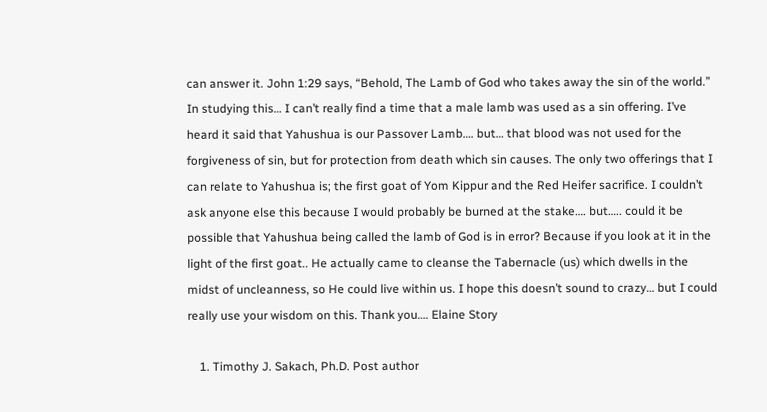can answer it. John 1:29 says, “Behold, The Lamb of God who takes away the sin of the world.” In studying this… I can’t really find a time that a male lamb was used as a sin offering. I’ve heard it said that Yahushua is our Passover Lamb…. but… that blood was not used for the forgiveness of sin, but for protection from death which sin causes. The only two offerings that I can relate to Yahushua is; the first goat of Yom Kippur and the Red Heifer sacrifice. I couldn’t ask anyone else this because I would probably be burned at the stake…. but….. could it be possible that Yahushua being called the lamb of God is in error? Because if you look at it in the light of the first goat.. He actually came to cleanse the Tabernacle (us) which dwells in the midst of uncleanness, so He could live within us. I hope this doesn’t sound to crazy… but I could really use your wisdom on this. Thank you…. Elaine Story

    1. Timothy J. Sakach, Ph.D. Post author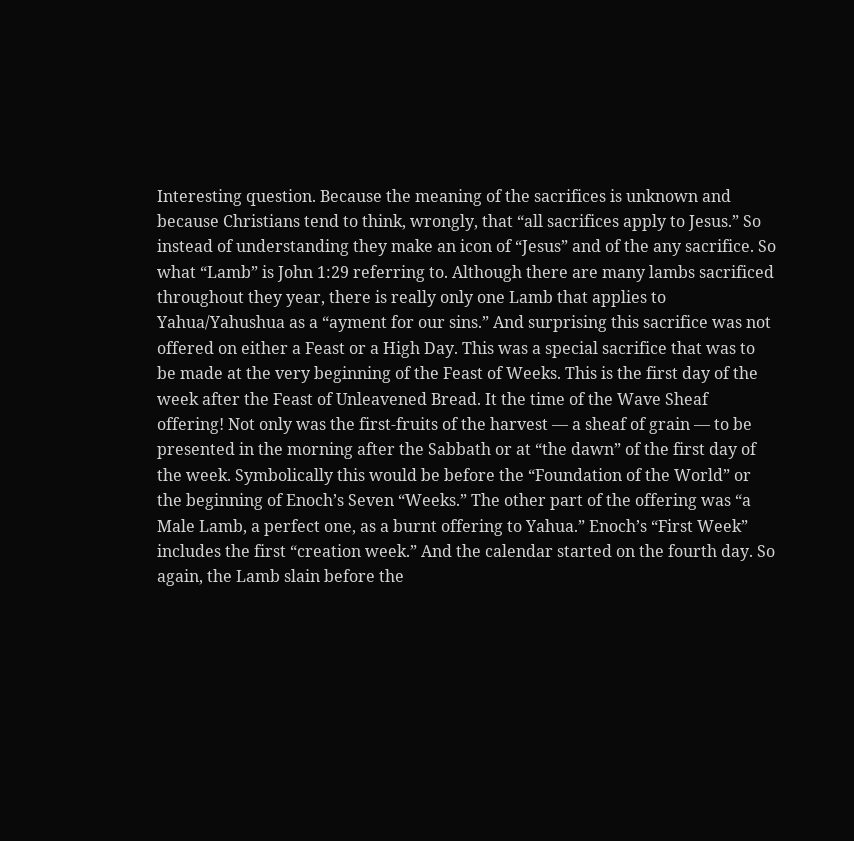Interesting question. Because the meaning of the sacrifices is unknown and because Christians tend to think, wrongly, that “all sacrifices apply to Jesus.” So instead of understanding they make an icon of “Jesus” and of the any sacrifice. So what “Lamb” is John 1:29 referring to. Although there are many lambs sacrificed throughout they year, there is really only one Lamb that applies to Yahua/Yahushua as a “ayment for our sins.” And surprising this sacrifice was not offered on either a Feast or a High Day. This was a special sacrifice that was to be made at the very beginning of the Feast of Weeks. This is the first day of the week after the Feast of Unleavened Bread. It the time of the Wave Sheaf offering! Not only was the first-fruits of the harvest — a sheaf of grain — to be presented in the morning after the Sabbath or at “the dawn” of the first day of the week. Symbolically this would be before the “Foundation of the World” or the beginning of Enoch’s Seven “Weeks.” The other part of the offering was “a Male Lamb, a perfect one, as a burnt offering to Yahua.” Enoch’s “First Week” includes the first “creation week.” And the calendar started on the fourth day. So again, the Lamb slain before the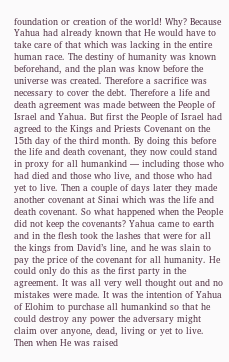foundation or creation of the world! Why? Because Yahua had already known that He would have to take care of that which was lacking in the entire human race. The destiny of humanity was known beforehand, and the plan was know before the universe was created. Therefore a sacrifice was necessary to cover the debt. Therefore a life and death agreement was made between the People of Israel and Yahua. But first the People of Israel had agreed to the Kings and Priests Covenant on the 15th day of the third month. By doing this before the life and death covenant, they now could stand in proxy for all humankind — including those who had died and those who live, and those who had yet to live. Then a couple of days later they made another covenant at Sinai which was the life and death covenant. So what happened when the People did not keep the covenants? Yahua came to earth and in the flesh took the lashes that were for all the kings from David’s line, and he was slain to pay the price of the covenant for all humanity. He could only do this as the first party in the agreement. It was all very well thought out and no mistakes were made. It was the intention of Yahua of Elohim to purchase all humankind so that he could destroy any power the adversary might claim over anyone, dead, living or yet to live. Then when He was raised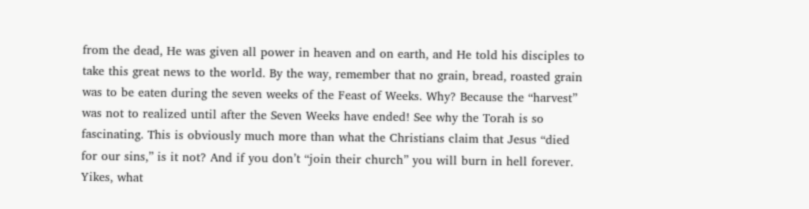from the dead, He was given all power in heaven and on earth, and He told his disciples to take this great news to the world. By the way, remember that no grain, bread, roasted grain was to be eaten during the seven weeks of the Feast of Weeks. Why? Because the “harvest” was not to realized until after the Seven Weeks have ended! See why the Torah is so fascinating. This is obviously much more than what the Christians claim that Jesus “died for our sins,” is it not? And if you don’t “join their church” you will burn in hell forever. Yikes, what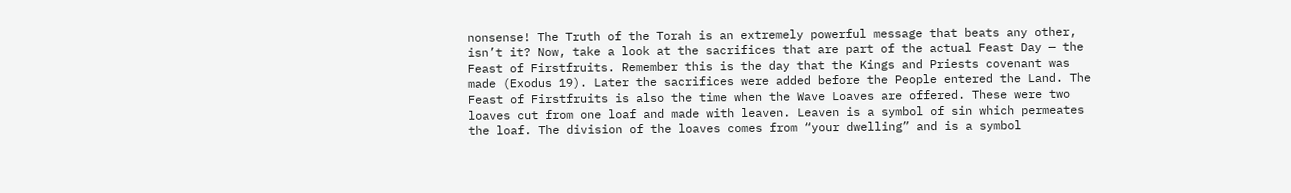nonsense! The Truth of the Torah is an extremely powerful message that beats any other, isn’t it? Now, take a look at the sacrifices that are part of the actual Feast Day — the Feast of Firstfruits. Remember this is the day that the Kings and Priests covenant was made (Exodus 19). Later the sacrifices were added before the People entered the Land. The Feast of Firstfruits is also the time when the Wave Loaves are offered. These were two loaves cut from one loaf and made with leaven. Leaven is a symbol of sin which permeates the loaf. The division of the loaves comes from “your dwelling” and is a symbol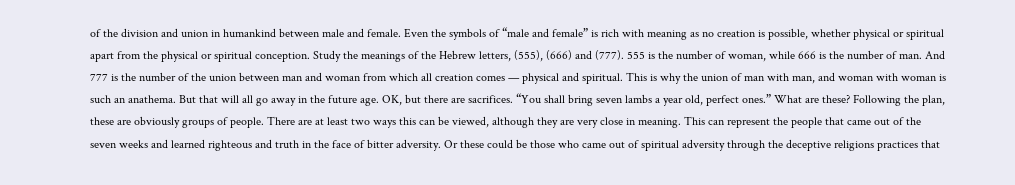of the division and union in humankind between male and female. Even the symbols of “male and female” is rich with meaning as no creation is possible, whether physical or spiritual apart from the physical or spiritual conception. Study the meanings of the Hebrew letters, (555), (666) and (777). 555 is the number of woman, while 666 is the number of man. And 777 is the number of the union between man and woman from which all creation comes — physical and spiritual. This is why the union of man with man, and woman with woman is such an anathema. But that will all go away in the future age. OK, but there are sacrifices. “You shall bring seven lambs a year old, perfect ones.” What are these? Following the plan, these are obviously groups of people. There are at least two ways this can be viewed, although they are very close in meaning. This can represent the people that came out of the seven weeks and learned righteous and truth in the face of bitter adversity. Or these could be those who came out of spiritual adversity through the deceptive religions practices that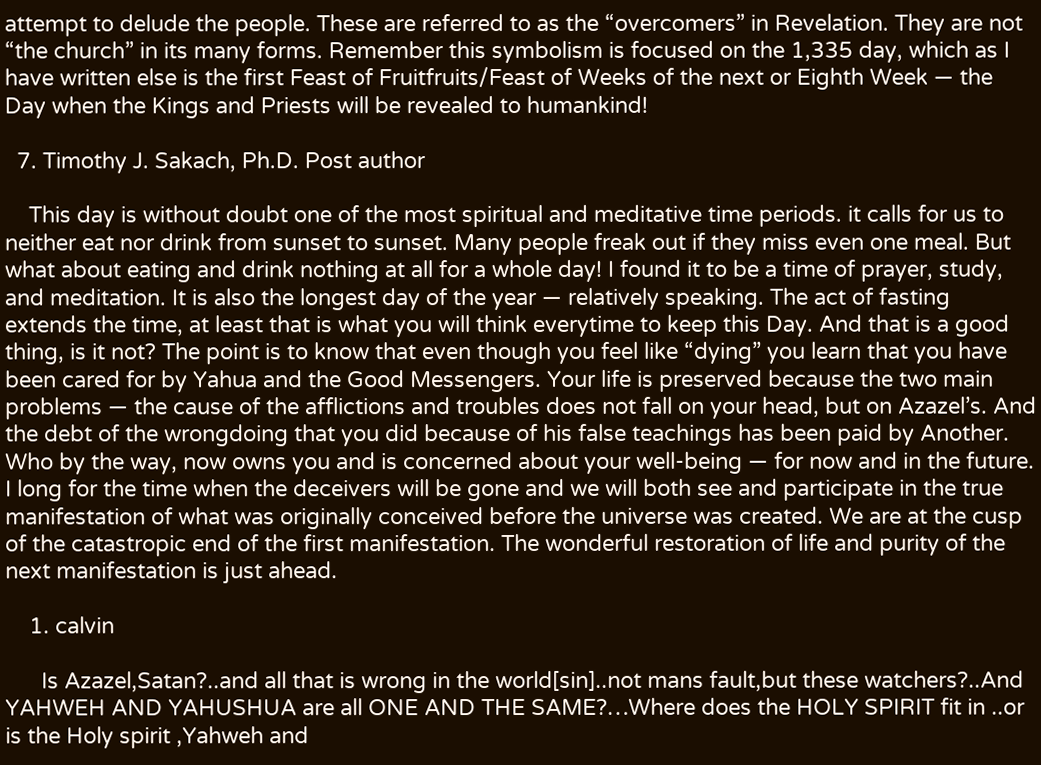attempt to delude the people. These are referred to as the “overcomers” in Revelation. They are not “the church” in its many forms. Remember this symbolism is focused on the 1,335 day, which as I have written else is the first Feast of Fruitfruits/Feast of Weeks of the next or Eighth Week — the Day when the Kings and Priests will be revealed to humankind!

  7. Timothy J. Sakach, Ph.D. Post author

    This day is without doubt one of the most spiritual and meditative time periods. it calls for us to neither eat nor drink from sunset to sunset. Many people freak out if they miss even one meal. But what about eating and drink nothing at all for a whole day! I found it to be a time of prayer, study, and meditation. It is also the longest day of the year — relatively speaking. The act of fasting extends the time, at least that is what you will think everytime to keep this Day. And that is a good thing, is it not? The point is to know that even though you feel like “dying” you learn that you have been cared for by Yahua and the Good Messengers. Your life is preserved because the two main problems — the cause of the afflictions and troubles does not fall on your head, but on Azazel’s. And the debt of the wrongdoing that you did because of his false teachings has been paid by Another. Who by the way, now owns you and is concerned about your well-being — for now and in the future. I long for the time when the deceivers will be gone and we will both see and participate in the true manifestation of what was originally conceived before the universe was created. We are at the cusp of the catastropic end of the first manifestation. The wonderful restoration of life and purity of the next manifestation is just ahead.

    1. calvin

      Is Azazel,Satan?..and all that is wrong in the world[sin]..not mans fault,but these watchers?..And YAHWEH AND YAHUSHUA are all ONE AND THE SAME?…Where does the HOLY SPIRIT fit in ..or is the Holy spirit ,Yahweh and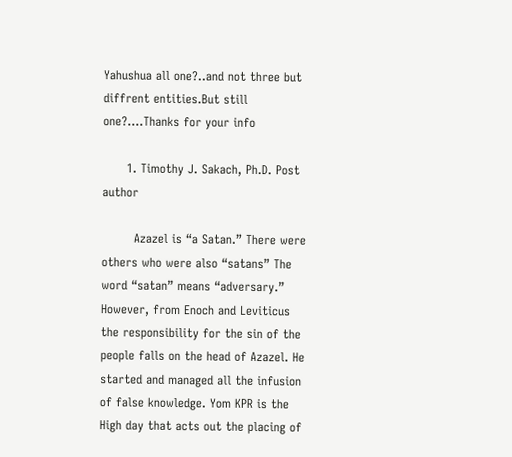Yahushua all one?..and not three but diffrent entities.But still one?….Thanks for your info

      1. Timothy J. Sakach, Ph.D. Post author

        Azazel is “a Satan.” There were others who were also “satans” The word “satan” means “adversary.” However, from Enoch and Leviticus the responsibility for the sin of the people falls on the head of Azazel. He started and managed all the infusion of false knowledge. Yom KPR is the High day that acts out the placing of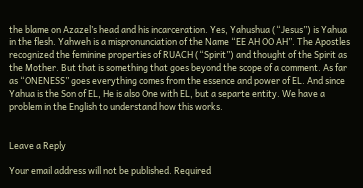the blame on Azazel’s head and his incarceration. Yes, Yahushua (“Jesus”) is Yahua in the flesh. Yahweh is a mispronunciation of the Name “EE AH OO AH”. The Apostles recognized the feminine properties of RUACH (“Spirit”) and thought of the Spirit as the Mother. But that is something that goes beyond the scope of a comment. As far as “ONENESS” goes everything comes from the essence and power of EL. And since Yahua is the Son of EL, He is also One with EL, but a separte entity. We have a problem in the English to understand how this works.


Leave a Reply

Your email address will not be published. Required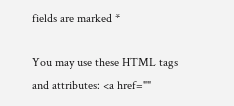fields are marked *

You may use these HTML tags and attributes: <a href=""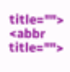title=""> <abbr title="">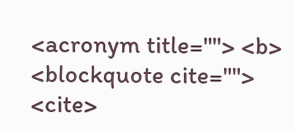<acronym title=""> <b> <blockquote cite=""> <cite>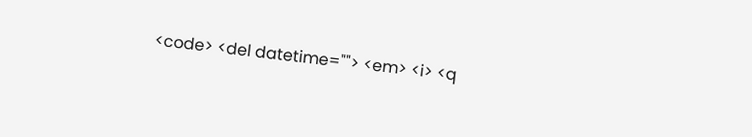<code> <del datetime=""> <em> <i> <q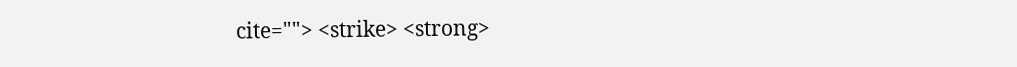cite=""> <strike> <strong>